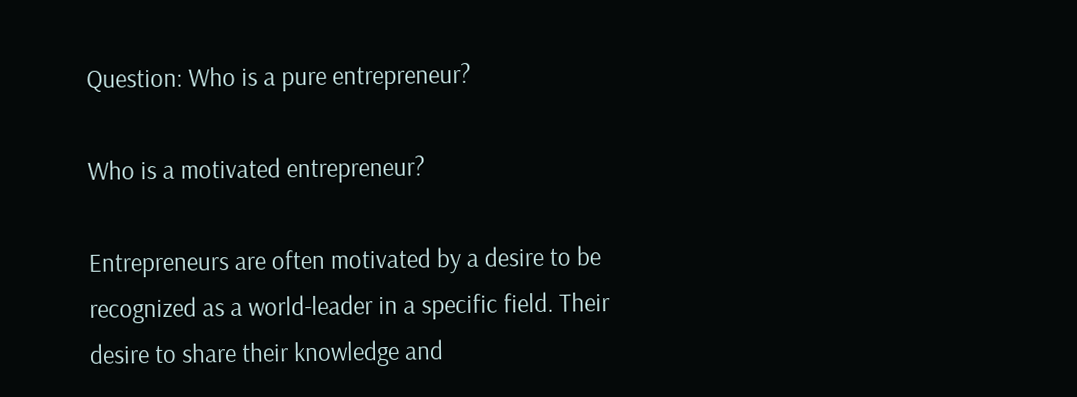Question: Who is a pure entrepreneur?

Who is a motivated entrepreneur?

Entrepreneurs are often motivated by a desire to be recognized as a world-leader in a specific field. Their desire to share their knowledge and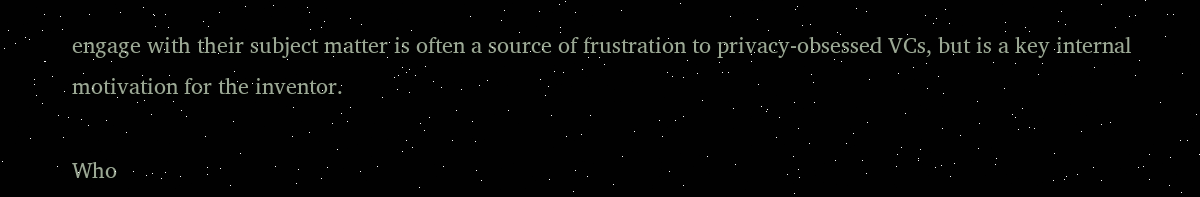engage with their subject matter is often a source of frustration to privacy-obsessed VCs, but is a key internal motivation for the inventor.

Who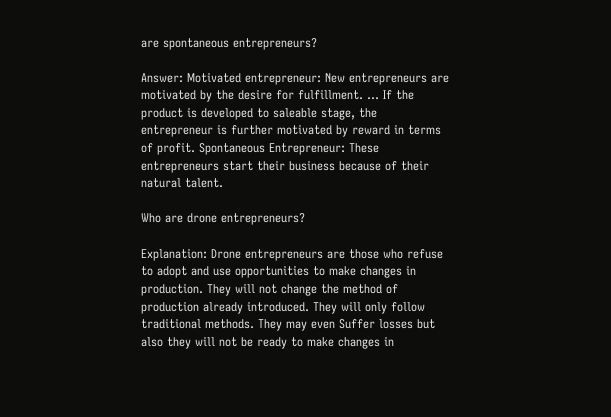are spontaneous entrepreneurs?

Answer: Motivated entrepreneur: New entrepreneurs are motivated by the desire for fulfillment. … If the product is developed to saleable stage, the entrepreneur is further motivated by reward in terms of profit. Spontaneous Entrepreneur: These entrepreneurs start their business because of their natural talent.

Who are drone entrepreneurs?

Explanation: Drone entrepreneurs are those who refuse to adopt and use opportunities to make changes in production. They will not change the method of production already introduced. They will only follow traditional methods. They may even Suffer losses but also they will not be ready to make changes in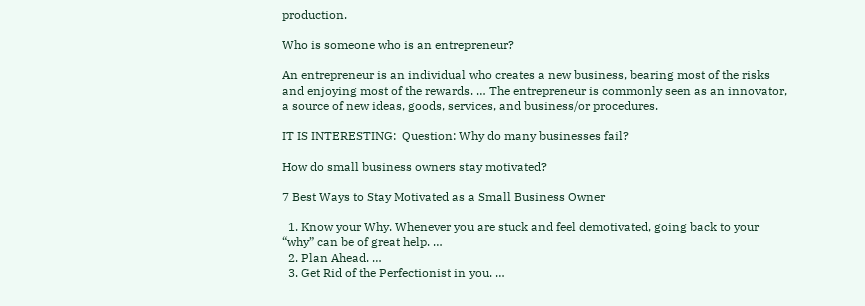production.

Who is someone who is an entrepreneur?

An entrepreneur is an individual who creates a new business, bearing most of the risks and enjoying most of the rewards. … The entrepreneur is commonly seen as an innovator, a source of new ideas, goods, services, and business/or procedures.

IT IS INTERESTING:  Question: Why do many businesses fail?

How do small business owners stay motivated?

7 Best Ways to Stay Motivated as a Small Business Owner

  1. Know your Why. Whenever you are stuck and feel demotivated, going back to your “why” can be of great help. …
  2. Plan Ahead. …
  3. Get Rid of the Perfectionist in you. …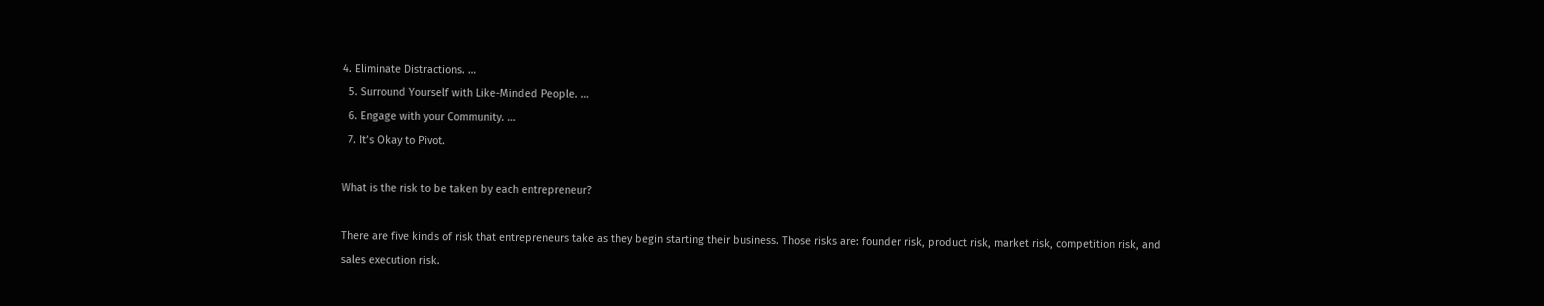4. Eliminate Distractions. …
  5. Surround Yourself with Like-Minded People. …
  6. Engage with your Community. …
  7. It’s Okay to Pivot.

What is the risk to be taken by each entrepreneur?

There are five kinds of risk that entrepreneurs take as they begin starting their business. Those risks are: founder risk, product risk, market risk, competition risk, and sales execution risk.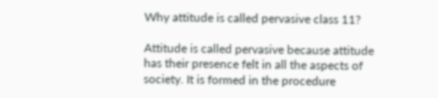Why attitude is called pervasive class 11?

Attitude is called pervasive because attitude has their presence felt in all the aspects of society. It is formed in the procedure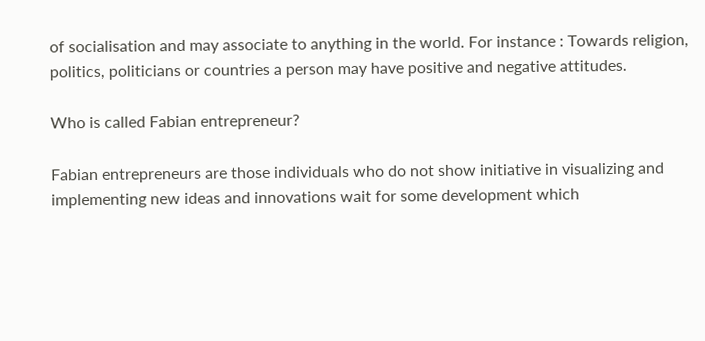of socialisation and may associate to anything in the world. For instance : Towards religion, politics, politicians or countries a person may have positive and negative attitudes.

Who is called Fabian entrepreneur?

Fabian entrepreneurs are those individuals who do not show initiative in visualizing and implementing new ideas and innovations wait for some development which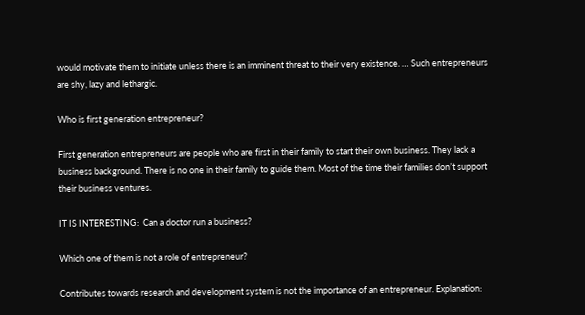would motivate them to initiate unless there is an imminent threat to their very existence. … Such entrepreneurs are shy, lazy and lethargic.

Who is first generation entrepreneur?

First generation entrepreneurs are people who are first in their family to start their own business. They lack a business background. There is no one in their family to guide them. Most of the time their families don’t support their business ventures.

IT IS INTERESTING:  Can a doctor run a business?

Which one of them is not a role of entrepreneur?

Contributes towards research and development system is not the importance of an entrepreneur. Explanation: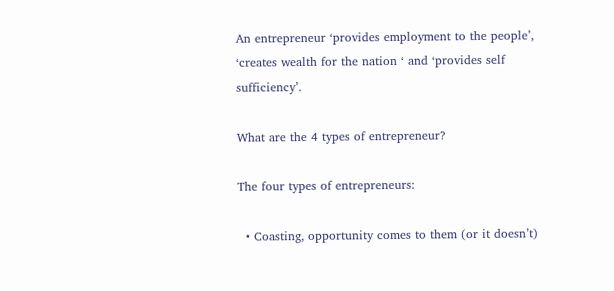An entrepreneur ‘provides employment to the people’, ‘creates wealth for the nation ‘ and ‘provides self sufficiency’.

What are the 4 types of entrepreneur?

The four types of entrepreneurs:

  • Coasting, opportunity comes to them (or it doesn’t)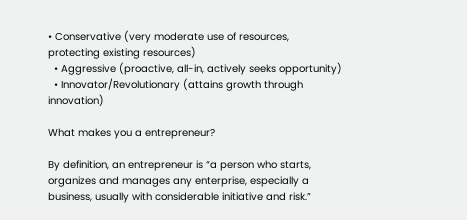• Conservative (very moderate use of resources, protecting existing resources)
  • Aggressive (proactive, all-in, actively seeks opportunity)
  • Innovator/Revolutionary (attains growth through innovation)

What makes you a entrepreneur?

By definition, an entrepreneur is “a person who starts, organizes and manages any enterprise, especially a business, usually with considerable initiative and risk.”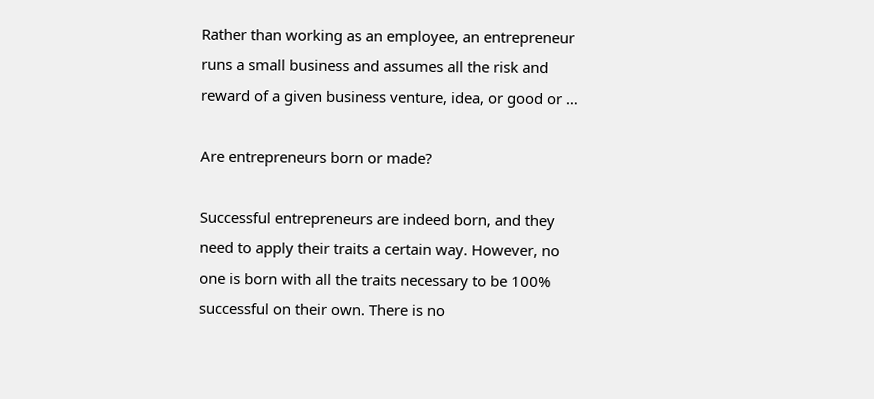Rather than working as an employee, an entrepreneur runs a small business and assumes all the risk and reward of a given business venture, idea, or good or …

Are entrepreneurs born or made?

Successful entrepreneurs are indeed born, and they need to apply their traits a certain way. However, no one is born with all the traits necessary to be 100% successful on their own. There is no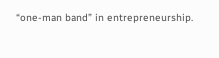“one-man band” in entrepreneurship.